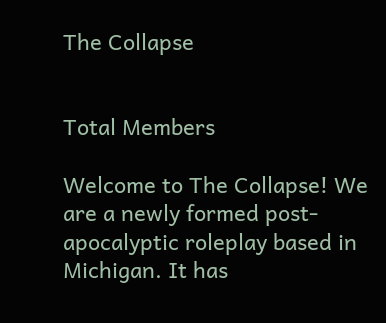The Collapse


Total Members

Welcome to The Collapse! We are a newly formed post-apocalyptic roleplay based in Michigan. It has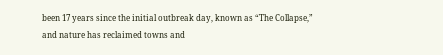been 17 years since the initial outbreak day, known as “The Collapse,” and nature has reclaimed towns and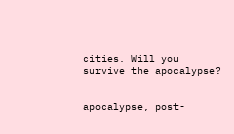cities. Will you survive the apocalypse?


apocalypse, post-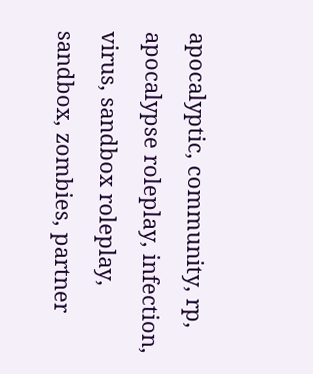apocalyptic, community, rp, apocalypse roleplay, infection, virus, sandbox roleplay, sandbox, zombies, partner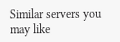Similar servers you may like